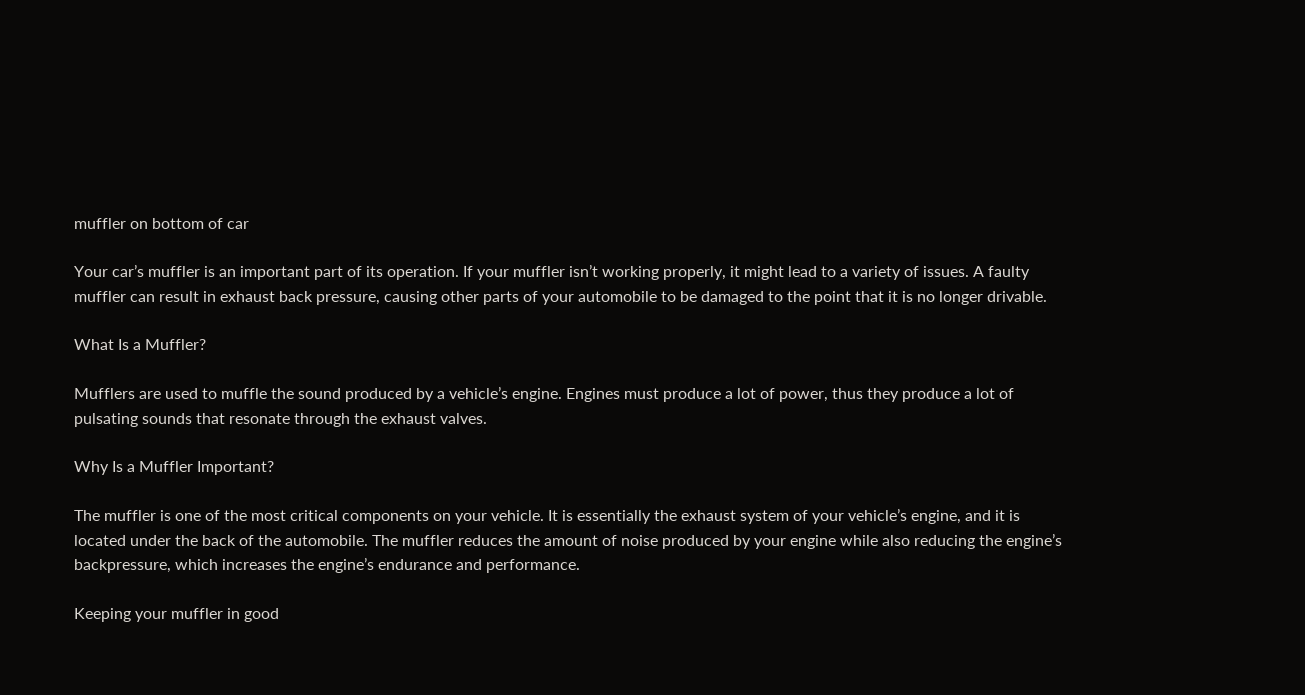muffler on bottom of car

Your car’s muffler is an important part of its operation. If your muffler isn’t working properly, it might lead to a variety of issues. A faulty muffler can result in exhaust back pressure, causing other parts of your automobile to be damaged to the point that it is no longer drivable.

What Is a Muffler?

Mufflers are used to muffle the sound produced by a vehicle’s engine. Engines must produce a lot of power, thus they produce a lot of pulsating sounds that resonate through the exhaust valves.

Why Is a Muffler Important?

The muffler is one of the most critical components on your vehicle. It is essentially the exhaust system of your vehicle’s engine, and it is located under the back of the automobile. The muffler reduces the amount of noise produced by your engine while also reducing the engine’s backpressure, which increases the engine’s endurance and performance.

Keeping your muffler in good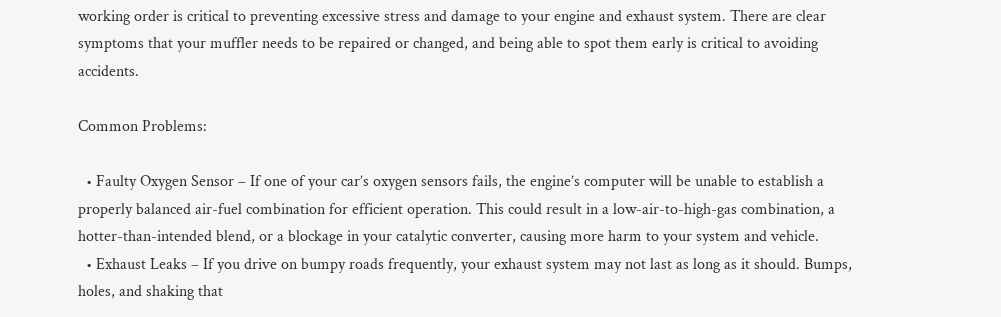working order is critical to preventing excessive stress and damage to your engine and exhaust system. There are clear symptoms that your muffler needs to be repaired or changed, and being able to spot them early is critical to avoiding accidents.

Common Problems:

  • Faulty Oxygen Sensor – If one of your car’s oxygen sensors fails, the engine’s computer will be unable to establish a properly balanced air-fuel combination for efficient operation. This could result in a low-air-to-high-gas combination, a hotter-than-intended blend, or a blockage in your catalytic converter, causing more harm to your system and vehicle.
  • Exhaust Leaks – If you drive on bumpy roads frequently, your exhaust system may not last as long as it should. Bumps, holes, and shaking that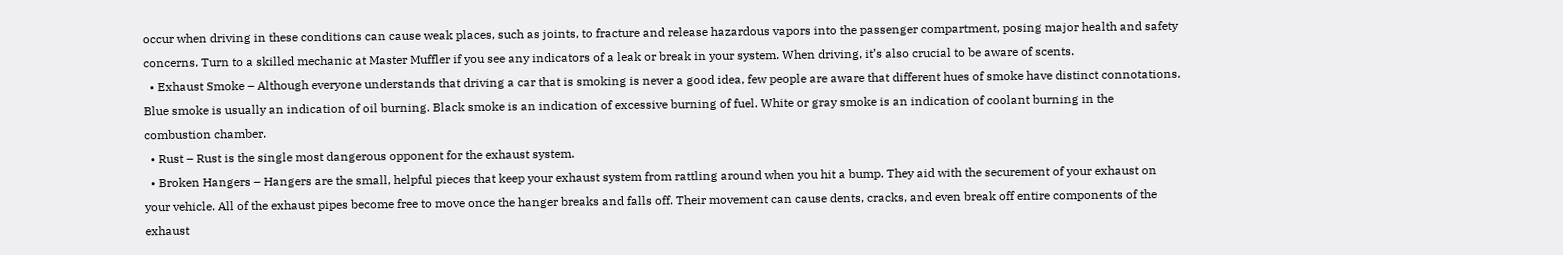occur when driving in these conditions can cause weak places, such as joints, to fracture and release hazardous vapors into the passenger compartment, posing major health and safety concerns. Turn to a skilled mechanic at Master Muffler if you see any indicators of a leak or break in your system. When driving, it’s also crucial to be aware of scents.
  • Exhaust Smoke – Although everyone understands that driving a car that is smoking is never a good idea, few people are aware that different hues of smoke have distinct connotations. Blue smoke is usually an indication of oil burning. Black smoke is an indication of excessive burning of fuel. White or gray smoke is an indication of coolant burning in the combustion chamber.
  • Rust – Rust is the single most dangerous opponent for the exhaust system.
  • Broken Hangers – Hangers are the small, helpful pieces that keep your exhaust system from rattling around when you hit a bump. They aid with the securement of your exhaust on your vehicle. All of the exhaust pipes become free to move once the hanger breaks and falls off. Their movement can cause dents, cracks, and even break off entire components of the exhaust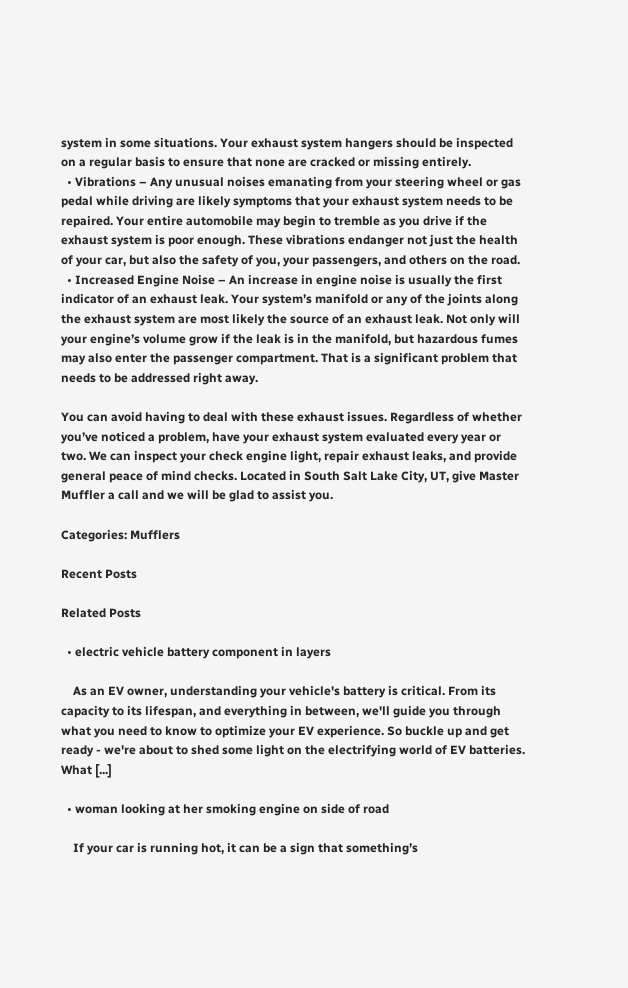system in some situations. Your exhaust system hangers should be inspected on a regular basis to ensure that none are cracked or missing entirely.
  • Vibrations – Any unusual noises emanating from your steering wheel or gas pedal while driving are likely symptoms that your exhaust system needs to be repaired. Your entire automobile may begin to tremble as you drive if the exhaust system is poor enough. These vibrations endanger not just the health of your car, but also the safety of you, your passengers, and others on the road.
  • Increased Engine Noise – An increase in engine noise is usually the first indicator of an exhaust leak. Your system’s manifold or any of the joints along the exhaust system are most likely the source of an exhaust leak. Not only will your engine’s volume grow if the leak is in the manifold, but hazardous fumes may also enter the passenger compartment. That is a significant problem that needs to be addressed right away.

You can avoid having to deal with these exhaust issues. Regardless of whether you’ve noticed a problem, have your exhaust system evaluated every year or two. We can inspect your check engine light, repair exhaust leaks, and provide general peace of mind checks. Located in South Salt Lake City, UT, give Master Muffler a call and we will be glad to assist you.

Categories: Mufflers

Recent Posts

Related Posts

  • electric vehicle battery component in layers

    As an EV owner, understanding your vehicle's battery is critical. From its capacity to its lifespan, and everything in between, we'll guide you through what you need to know to optimize your EV experience. So buckle up and get ready - we're about to shed some light on the electrifying world of EV batteries. What [...]

  • woman looking at her smoking engine on side of road

    If your car is running hot, it can be a sign that something’s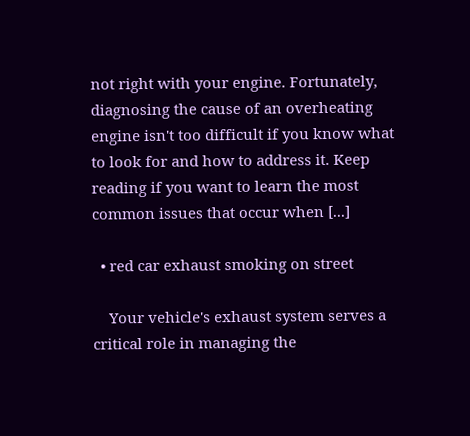not right with your engine. Fortunately, diagnosing the cause of an overheating engine isn't too difficult if you know what to look for and how to address it. Keep reading if you want to learn the most common issues that occur when [...]

  • red car exhaust smoking on street

    Your vehicle's exhaust system serves a critical role in managing the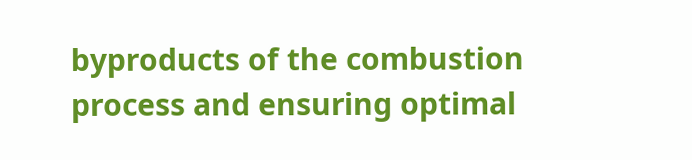byproducts of the combustion process and ensuring optimal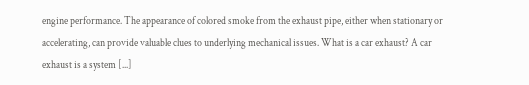engine performance. The appearance of colored smoke from the exhaust pipe, either when stationary or accelerating, can provide valuable clues to underlying mechanical issues. What is a car exhaust? A car exhaust is a system [...]